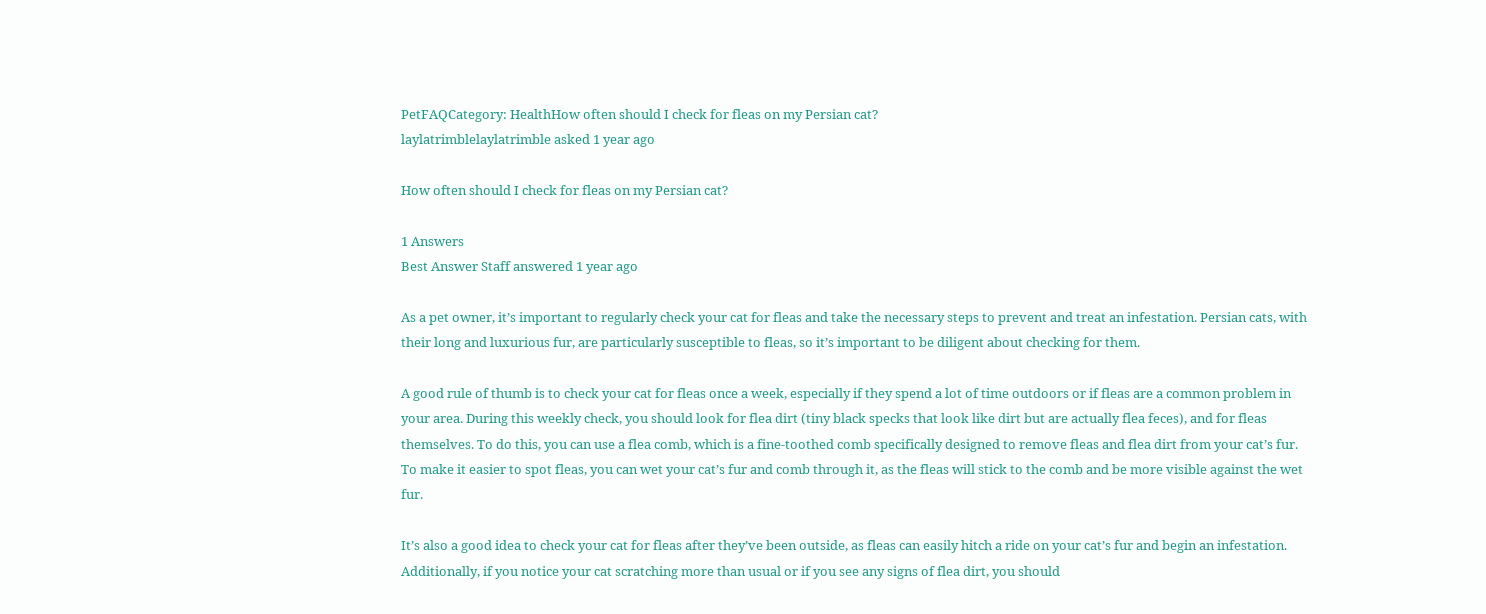PetFAQCategory: HealthHow often should I check for fleas on my Persian cat?
laylatrimblelaylatrimble asked 1 year ago

How often should I check for fleas on my Persian cat?

1 Answers
Best Answer Staff answered 1 year ago

As a pet owner, it’s important to regularly check your cat for fleas and take the necessary steps to prevent and treat an infestation. Persian cats, with their long and luxurious fur, are particularly susceptible to fleas, so it’s important to be diligent about checking for them.

A good rule of thumb is to check your cat for fleas once a week, especially if they spend a lot of time outdoors or if fleas are a common problem in your area. During this weekly check, you should look for flea dirt (tiny black specks that look like dirt but are actually flea feces), and for fleas themselves. To do this, you can use a flea comb, which is a fine-toothed comb specifically designed to remove fleas and flea dirt from your cat’s fur. To make it easier to spot fleas, you can wet your cat’s fur and comb through it, as the fleas will stick to the comb and be more visible against the wet fur.

It’s also a good idea to check your cat for fleas after they’ve been outside, as fleas can easily hitch a ride on your cat’s fur and begin an infestation. Additionally, if you notice your cat scratching more than usual or if you see any signs of flea dirt, you should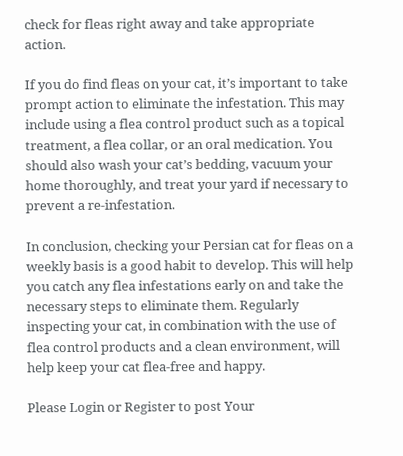check for fleas right away and take appropriate action.

If you do find fleas on your cat, it’s important to take prompt action to eliminate the infestation. This may include using a flea control product such as a topical treatment, a flea collar, or an oral medication. You should also wash your cat’s bedding, vacuum your home thoroughly, and treat your yard if necessary to prevent a re-infestation.

In conclusion, checking your Persian cat for fleas on a weekly basis is a good habit to develop. This will help you catch any flea infestations early on and take the necessary steps to eliminate them. Regularly inspecting your cat, in combination with the use of flea control products and a clean environment, will help keep your cat flea-free and happy.

Please Login or Register to post Your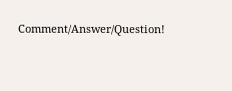Comment/Answer/Question!